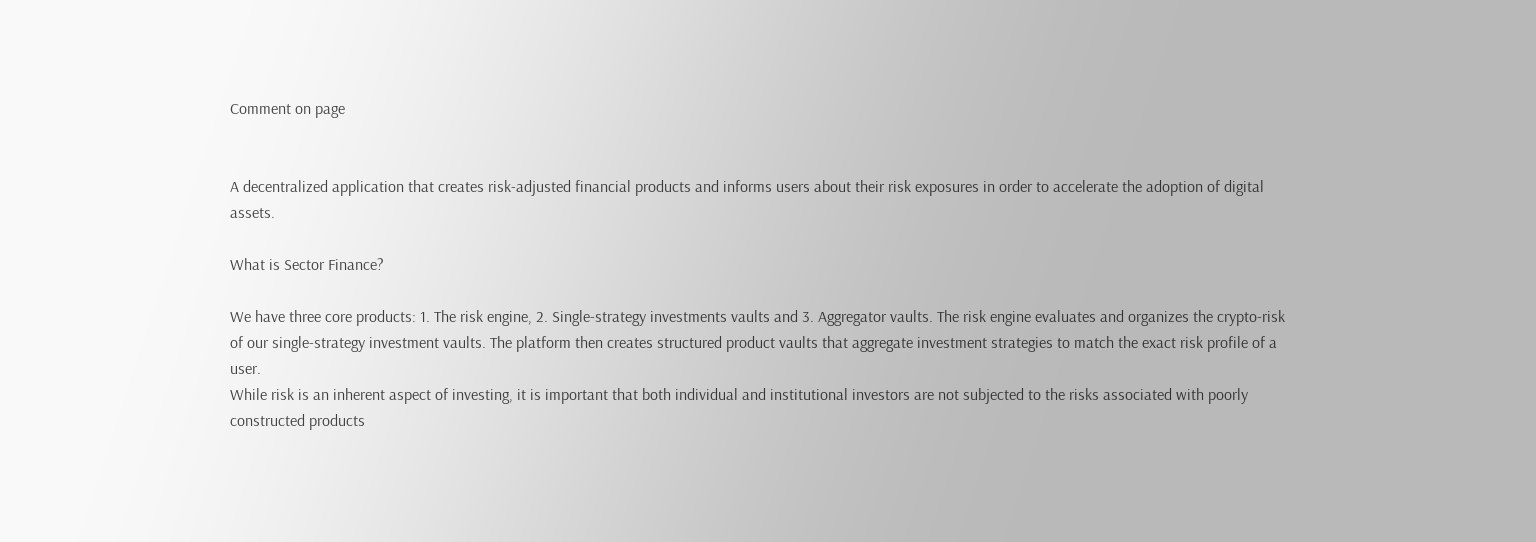Comment on page


A decentralized application that creates risk-adjusted financial products and informs users about their risk exposures in order to accelerate the adoption of digital assets.

What is Sector Finance?

We have three core products: 1. The risk engine, 2. Single-strategy investments vaults and 3. Aggregator vaults. The risk engine evaluates and organizes the crypto-risk of our single-strategy investment vaults. The platform then creates structured product vaults that aggregate investment strategies to match the exact risk profile of a user.
While risk is an inherent aspect of investing, it is important that both individual and institutional investors are not subjected to the risks associated with poorly constructed products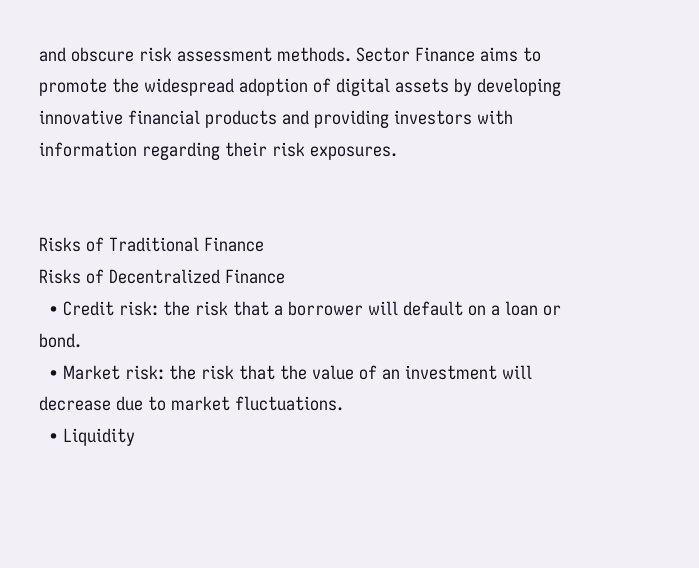and obscure risk assessment methods. Sector Finance aims to promote the widespread adoption of digital assets by developing innovative financial products and providing investors with information regarding their risk exposures.


Risks of Traditional Finance
Risks of Decentralized Finance
  • Credit risk: the risk that a borrower will default on a loan or bond.
  • Market risk: the risk that the value of an investment will decrease due to market fluctuations.
  • Liquidity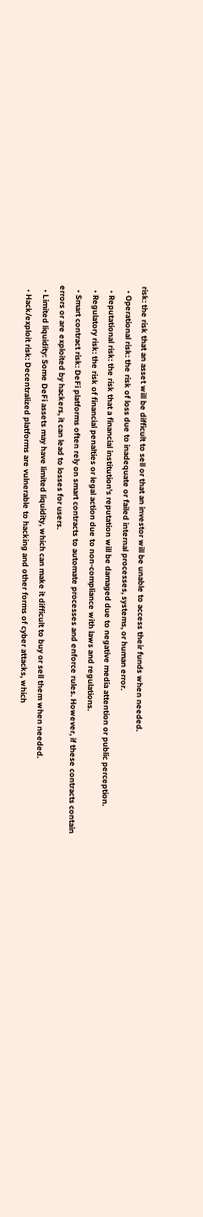risk: the risk that an asset will be difficult to sell or that an investor will be unable to access their funds when needed.
  • Operational risk: the risk of loss due to inadequate or failed internal processes, systems, or human error.
  • Reputational risk: the risk that a financial institution's reputation will be damaged due to negative media attention or public perception.
  • Regulatory risk: the risk of financial penalties or legal action due to non-compliance with laws and regulations.
  • Smart contract risk: DeFi platforms often rely on smart contracts to automate processes and enforce rules. However, if these contracts contain errors or are exploited by hackers, it can lead to losses for users.
  • Limited liquidity: Some DeFi assets may have limited liquidity, which can make it difficult to buy or sell them when needed.
  • Hack/exploit risk: Decentralized platforms are vulnerable to hacking and other forms of cyber attacks, which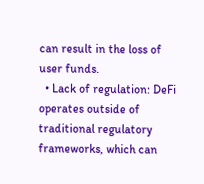can result in the loss of user funds.
  • Lack of regulation: DeFi operates outside of traditional regulatory frameworks, which can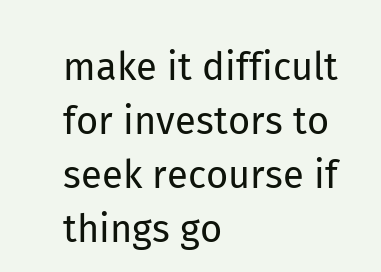make it difficult for investors to seek recourse if things go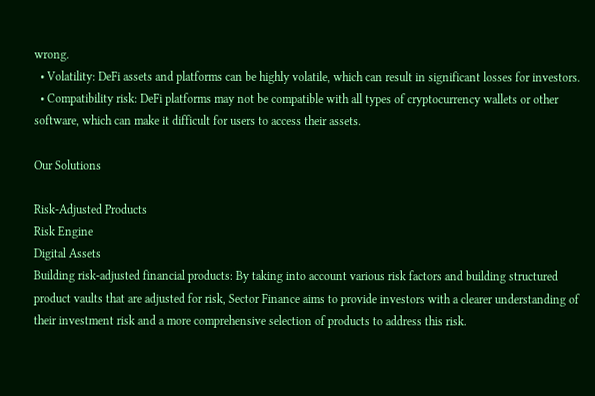wrong.
  • Volatility: DeFi assets and platforms can be highly volatile, which can result in significant losses for investors.
  • Compatibility risk: DeFi platforms may not be compatible with all types of cryptocurrency wallets or other software, which can make it difficult for users to access their assets.

Our Solutions

Risk-Adjusted Products
Risk Engine
Digital Assets
Building risk-adjusted financial products: By taking into account various risk factors and building structured product vaults that are adjusted for risk, Sector Finance aims to provide investors with a clearer understanding of their investment risk and a more comprehensive selection of products to address this risk.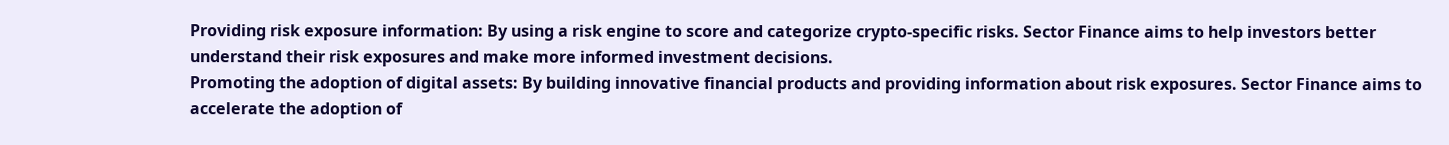Providing risk exposure information: By using a risk engine to score and categorize crypto-specific risks. Sector Finance aims to help investors better understand their risk exposures and make more informed investment decisions.
Promoting the adoption of digital assets: By building innovative financial products and providing information about risk exposures. Sector Finance aims to accelerate the adoption of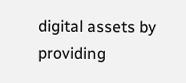digital assets by providing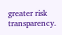greater risk transparency.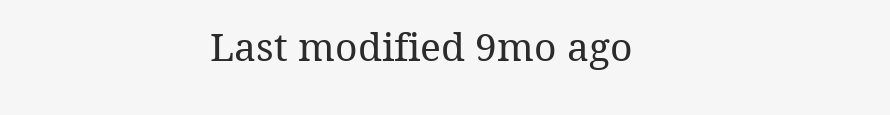Last modified 9mo ago